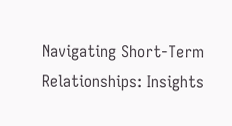Navigating Short-Term Relationships: Insights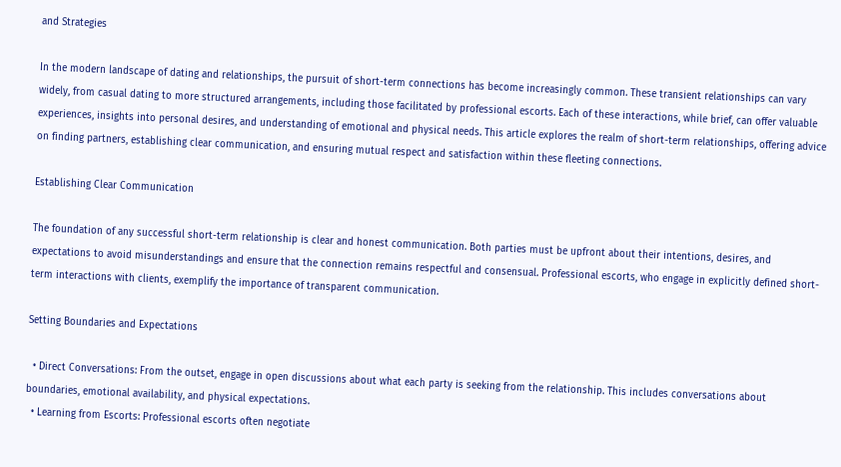and Strategies

In the modern landscape of dating and relationships, the pursuit of short-term connections has become increasingly common. These transient relationships can vary widely, from casual dating to more structured arrangements, including those facilitated by professional escorts. Each of these interactions, while brief, can offer valuable experiences, insights into personal desires, and understanding of emotional and physical needs. This article explores the realm of short-term relationships, offering advice on finding partners, establishing clear communication, and ensuring mutual respect and satisfaction within these fleeting connections.

Establishing Clear Communication

The foundation of any successful short-term relationship is clear and honest communication. Both parties must be upfront about their intentions, desires, and expectations to avoid misunderstandings and ensure that the connection remains respectful and consensual. Professional escorts, who engage in explicitly defined short-term interactions with clients, exemplify the importance of transparent communication.

Setting Boundaries and Expectations

  • Direct Conversations: From the outset, engage in open discussions about what each party is seeking from the relationship. This includes conversations about boundaries, emotional availability, and physical expectations.
  • Learning from Escorts: Professional escorts often negotiate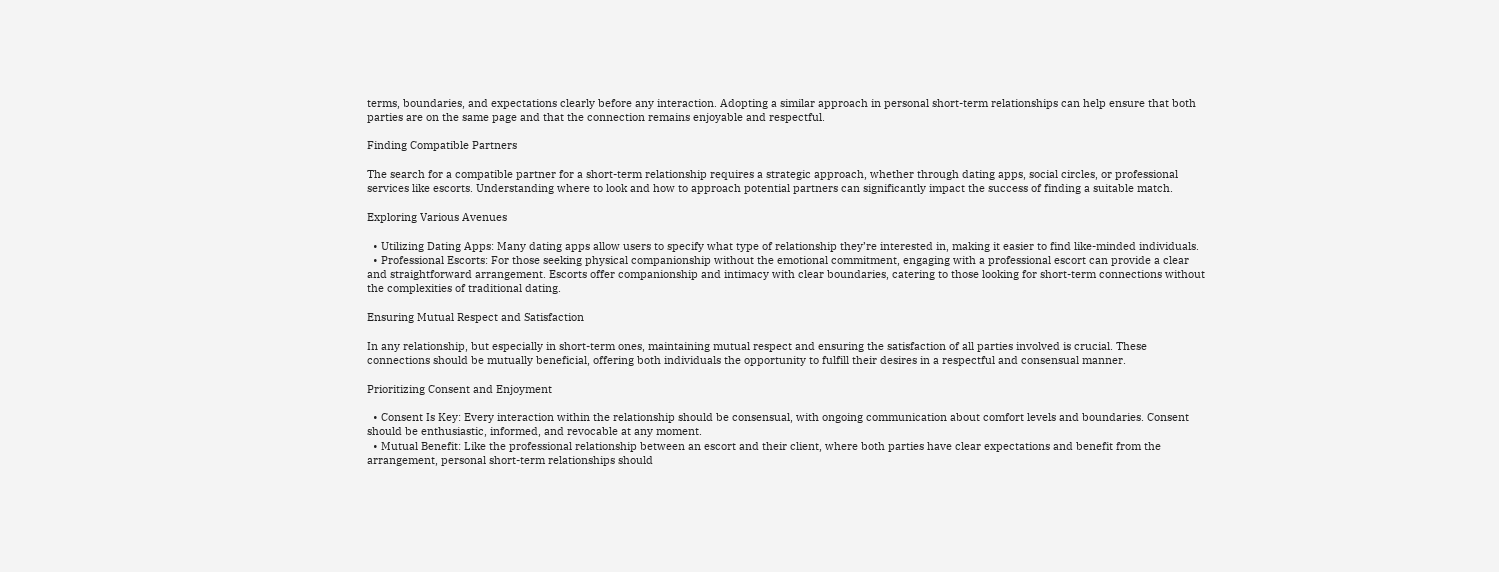terms, boundaries, and expectations clearly before any interaction. Adopting a similar approach in personal short-term relationships can help ensure that both parties are on the same page and that the connection remains enjoyable and respectful.

Finding Compatible Partners

The search for a compatible partner for a short-term relationship requires a strategic approach, whether through dating apps, social circles, or professional services like escorts. Understanding where to look and how to approach potential partners can significantly impact the success of finding a suitable match.

Exploring Various Avenues

  • Utilizing Dating Apps: Many dating apps allow users to specify what type of relationship they’re interested in, making it easier to find like-minded individuals.
  • Professional Escorts: For those seeking physical companionship without the emotional commitment, engaging with a professional escort can provide a clear and straightforward arrangement. Escorts offer companionship and intimacy with clear boundaries, catering to those looking for short-term connections without the complexities of traditional dating.

Ensuring Mutual Respect and Satisfaction

In any relationship, but especially in short-term ones, maintaining mutual respect and ensuring the satisfaction of all parties involved is crucial. These connections should be mutually beneficial, offering both individuals the opportunity to fulfill their desires in a respectful and consensual manner.

Prioritizing Consent and Enjoyment

  • Consent Is Key: Every interaction within the relationship should be consensual, with ongoing communication about comfort levels and boundaries. Consent should be enthusiastic, informed, and revocable at any moment.
  • Mutual Benefit: Like the professional relationship between an escort and their client, where both parties have clear expectations and benefit from the arrangement, personal short-term relationships should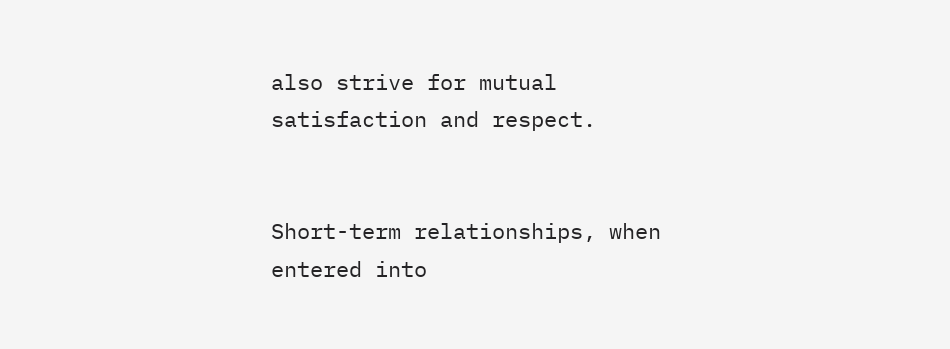also strive for mutual satisfaction and respect.


Short-term relationships, when entered into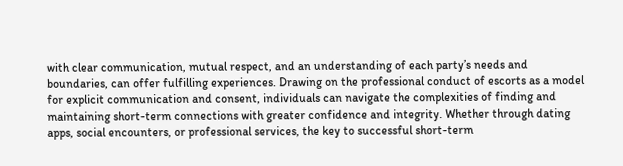with clear communication, mutual respect, and an understanding of each party’s needs and boundaries, can offer fulfilling experiences. Drawing on the professional conduct of escorts as a model for explicit communication and consent, individuals can navigate the complexities of finding and maintaining short-term connections with greater confidence and integrity. Whether through dating apps, social encounters, or professional services, the key to successful short-term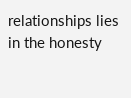relationships lies in the honesty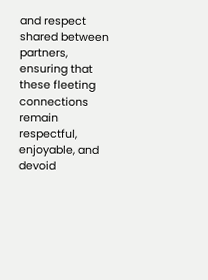and respect shared between partners, ensuring that these fleeting connections remain respectful, enjoyable, and devoid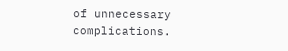of unnecessary complications.